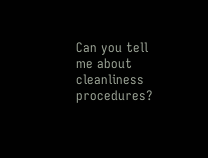Can you tell me about cleanliness procedures?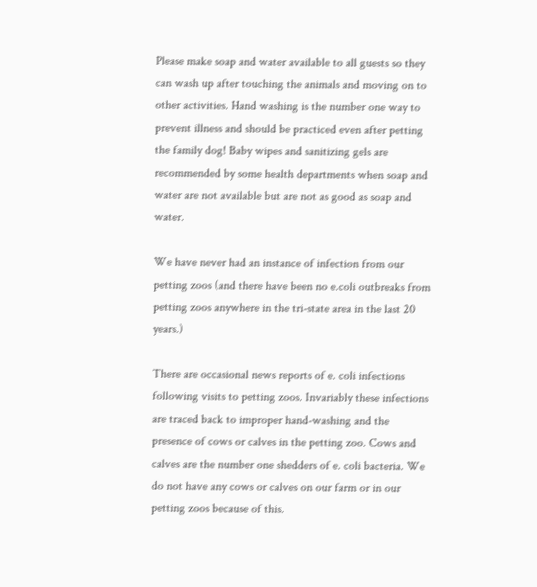Please make soap and water available to all guests so they can wash up after touching the animals and moving on to other activities. Hand washing is the number one way to prevent illness and should be practiced even after petting the family dog! Baby wipes and sanitizing gels are recommended by some health departments when soap and water are not available but are not as good as soap and water.

We have never had an instance of infection from our petting zoos (and there have been no e.coli outbreaks from petting zoos anywhere in the tri-state area in the last 20 years.)

There are occasional news reports of e. coli infections following visits to petting zoos. Invariably these infections are traced back to improper hand-washing and the presence of cows or calves in the petting zoo. Cows and calves are the number one shedders of e. coli bacteria. We do not have any cows or calves on our farm or in our petting zoos because of this.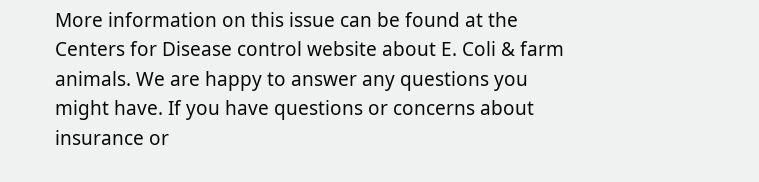More information on this issue can be found at the Centers for Disease control website about E. Coli & farm animals. We are happy to answer any questions you might have. If you have questions or concerns about insurance or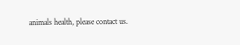animals health, please contact us.